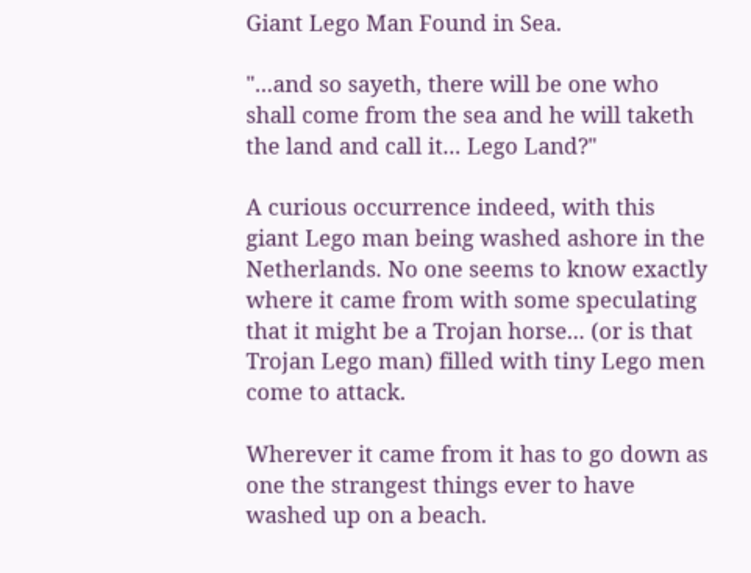Giant Lego Man Found in Sea.

"...and so sayeth, there will be one who shall come from the sea and he will taketh the land and call it... Lego Land?"

A curious occurrence indeed, with this giant Lego man being washed ashore in the Netherlands. No one seems to know exactly where it came from with some speculating that it might be a Trojan horse... (or is that Trojan Lego man) filled with tiny Lego men come to attack.

Wherever it came from it has to go down as one the strangest things ever to have washed up on a beach.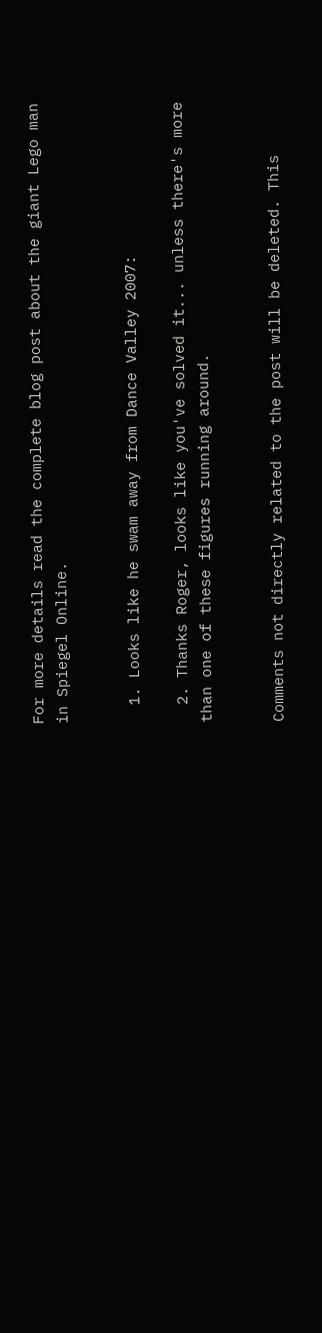For more details read the complete blog post about the giant Lego man in Spiegel Online.


  1. Looks like he swam away from Dance Valley 2007:

  2. Thanks Roger, looks like you've solved it... unless there's more than one of these figures running around.


Comments not directly related to the post will be deleted. This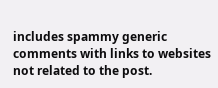includes spammy generic comments with links to websites not related to the post.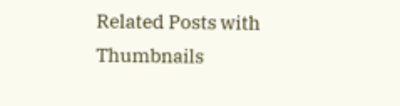Related Posts with Thumbnails